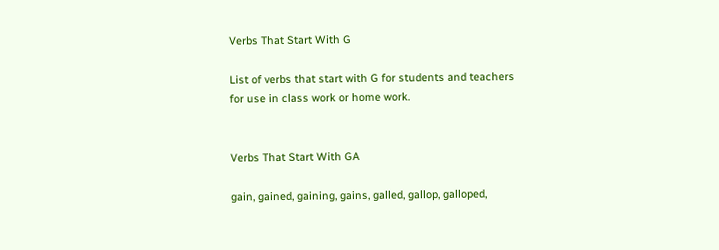Verbs That Start With G

List of verbs that start with G for students and teachers for use in class work or home work.


Verbs That Start With GA

gain, gained, gaining, gains, galled, gallop, galloped,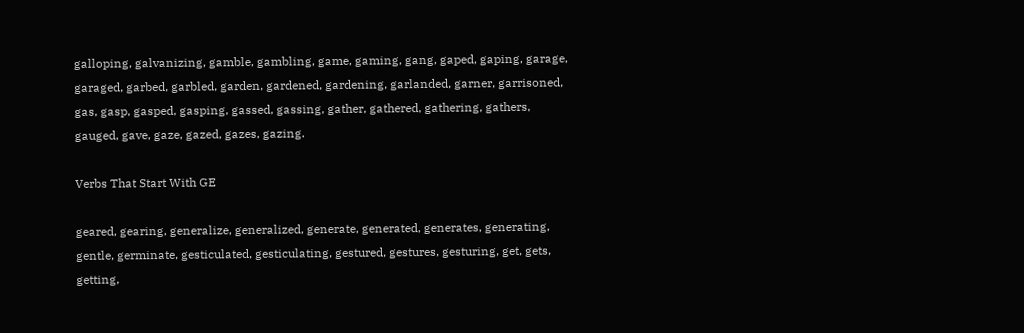galloping, galvanizing, gamble, gambling, game, gaming, gang, gaped, gaping, garage, garaged, garbed, garbled, garden, gardened, gardening, garlanded, garner, garrisoned, gas, gasp, gasped, gasping, gassed, gassing, gather, gathered, gathering, gathers, gauged, gave, gaze, gazed, gazes, gazing.

Verbs That Start With GE

geared, gearing, generalize, generalized, generate, generated, generates, generating, gentle, germinate, gesticulated, gesticulating, gestured, gestures, gesturing, get, gets, getting,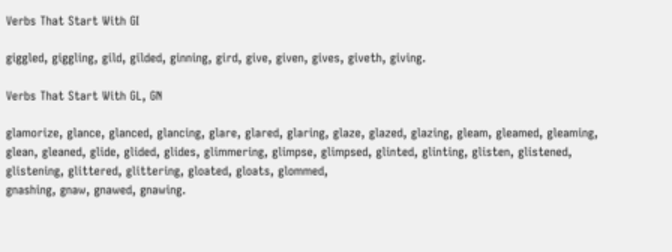Verbs That Start With GI

giggled, giggling, gild, gilded, ginning, gird, give, given, gives, giveth, giving.

Verbs That Start With GL, GN

glamorize, glance, glanced, glancing, glare, glared, glaring, glaze, glazed, glazing, gleam, gleamed, gleaming, glean, gleaned, glide, glided, glides, glimmering, glimpse, glimpsed, glinted, glinting, glisten, glistened, glistening, glittered, glittering, gloated, gloats, glommed,
gnashing, gnaw, gnawed, gnawing.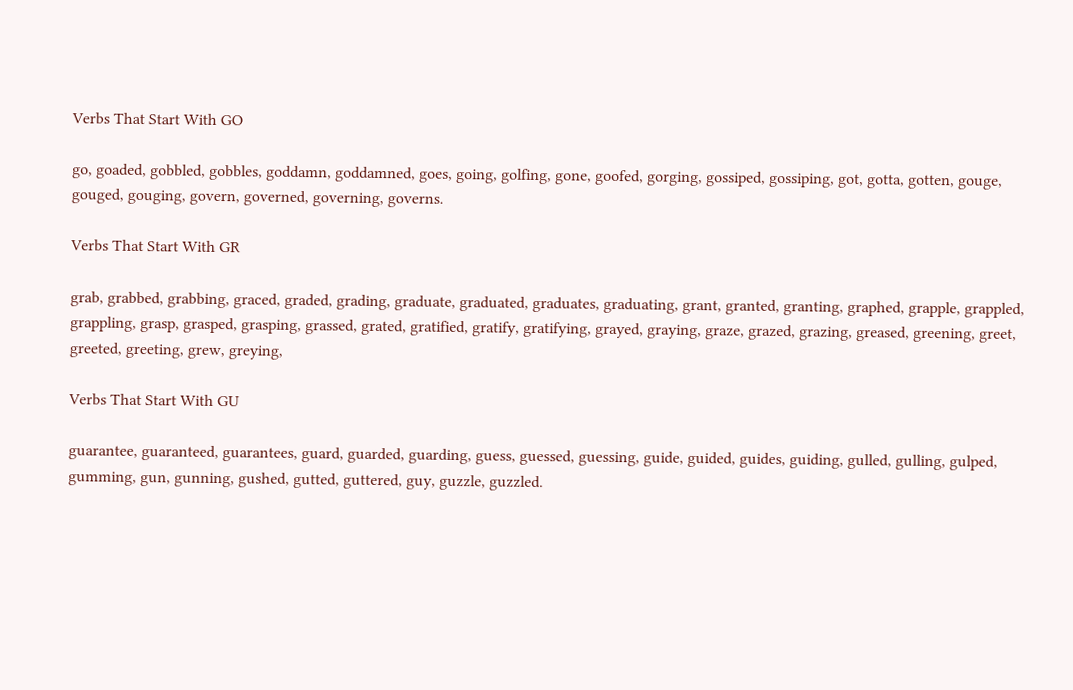Verbs That Start With GO

go, goaded, gobbled, gobbles, goddamn, goddamned, goes, going, golfing, gone, goofed, gorging, gossiped, gossiping, got, gotta, gotten, gouge, gouged, gouging, govern, governed, governing, governs.

Verbs That Start With GR

grab, grabbed, grabbing, graced, graded, grading, graduate, graduated, graduates, graduating, grant, granted, granting, graphed, grapple, grappled, grappling, grasp, grasped, grasping, grassed, grated, gratified, gratify, gratifying, grayed, graying, graze, grazed, grazing, greased, greening, greet, greeted, greeting, grew, greying,

Verbs That Start With GU

guarantee, guaranteed, guarantees, guard, guarded, guarding, guess, guessed, guessing, guide, guided, guides, guiding, gulled, gulling, gulped, gumming, gun, gunning, gushed, gutted, guttered, guy, guzzle, guzzled.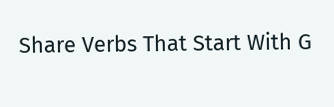Share Verbs That Start With G